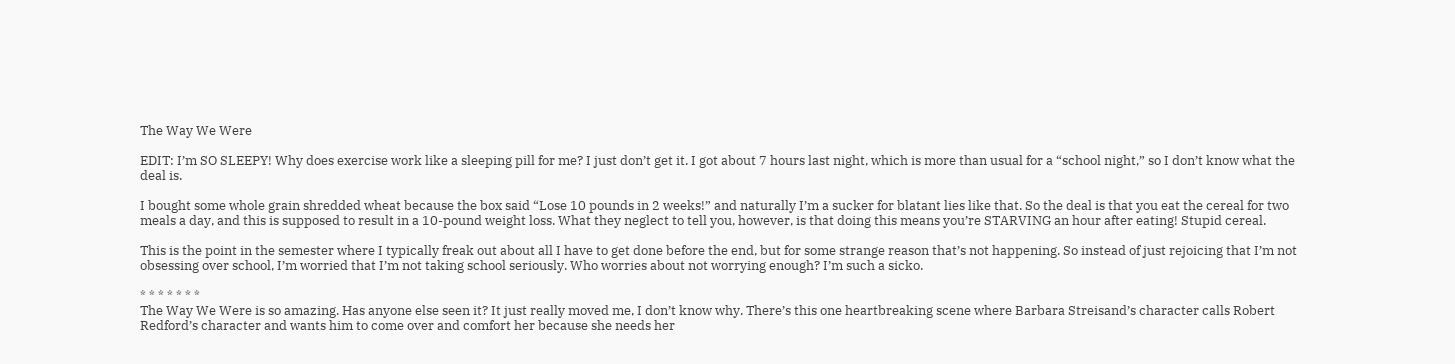The Way We Were

EDIT: I’m SO SLEEPY! Why does exercise work like a sleeping pill for me? I just don’t get it. I got about 7 hours last night, which is more than usual for a “school night,” so I don’t know what the deal is.

I bought some whole grain shredded wheat because the box said “Lose 10 pounds in 2 weeks!” and naturally I’m a sucker for blatant lies like that. So the deal is that you eat the cereal for two meals a day, and this is supposed to result in a 10-pound weight loss. What they neglect to tell you, however, is that doing this means you’re STARVING an hour after eating! Stupid cereal.

This is the point in the semester where I typically freak out about all I have to get done before the end, but for some strange reason that’s not happening. So instead of just rejoicing that I’m not obsessing over school, I’m worried that I’m not taking school seriously. Who worries about not worrying enough? I’m such a sicko.

* * * * * * *
The Way We Were is so amazing. Has anyone else seen it? It just really moved me, I don’t know why. There’s this one heartbreaking scene where Barbara Streisand’s character calls Robert Redford’s character and wants him to come over and comfort her because she needs her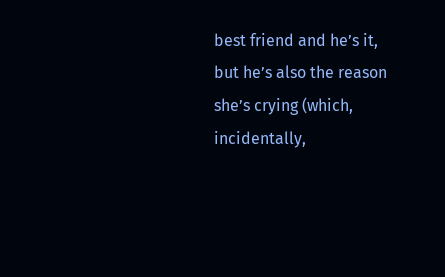best friend and he’s it, but he’s also the reason she’s crying (which, incidentally,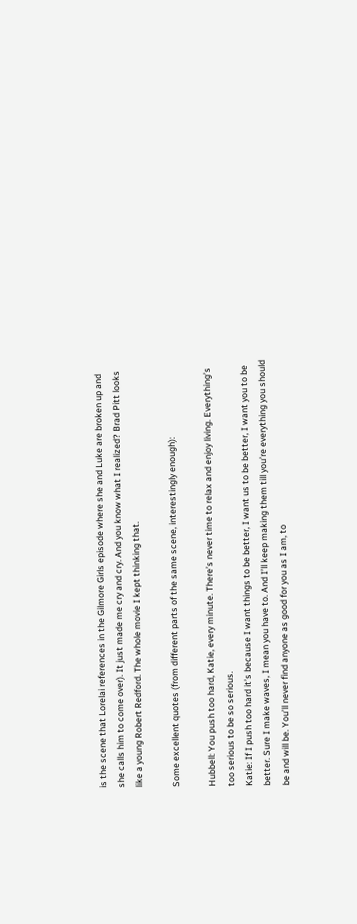is the scene that Lorelai references in the Gilmore Girls episode where she and Luke are broken up and she calls him to come over). It just made me cry and cry. And you know what I realized? Brad Pitt looks like a young Robert Redford. The whole movie I kept thinking that.

Some excellent quotes (from different parts of the same scene, interestingly enough):

Hubbell: You push too hard, Katie, every minute. There’s never time to relax and enjoy living. Everything’s too serious to be so serious.
Katie: If I push too hard it’s because I want things to be better, I want us to be better, I want you to be better. Sure I make waves, I mean you have to. And I’ll keep making them till you’re everything you should be and will be. You’ll never find anyone as good for you as I am, to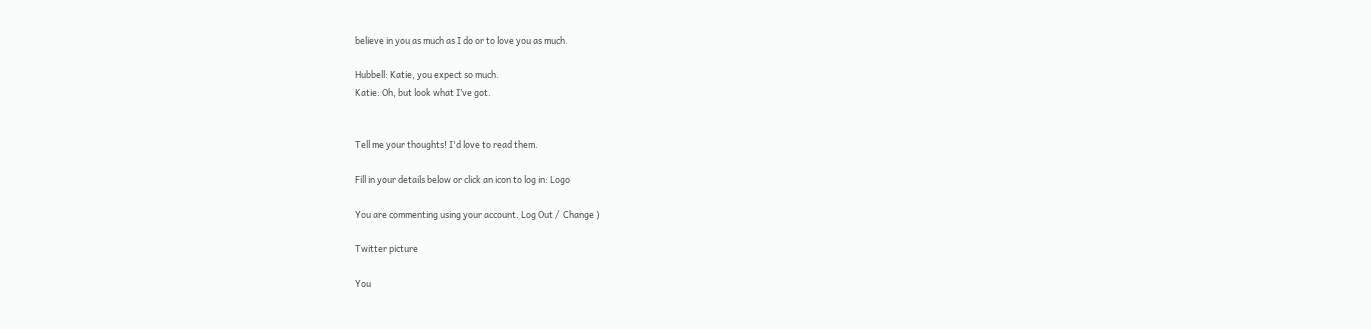believe in you as much as I do or to love you as much.

Hubbell: Katie, you expect so much.
Katie: Oh, but look what I’ve got.


Tell me your thoughts! I'd love to read them.

Fill in your details below or click an icon to log in: Logo

You are commenting using your account. Log Out /  Change )

Twitter picture

You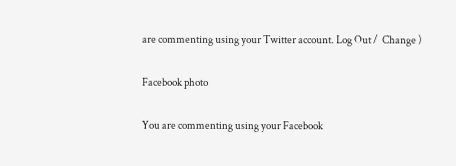are commenting using your Twitter account. Log Out /  Change )

Facebook photo

You are commenting using your Facebook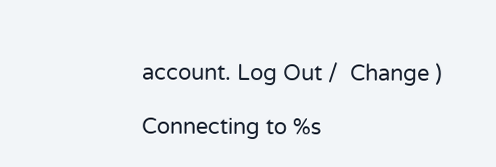account. Log Out /  Change )

Connecting to %s